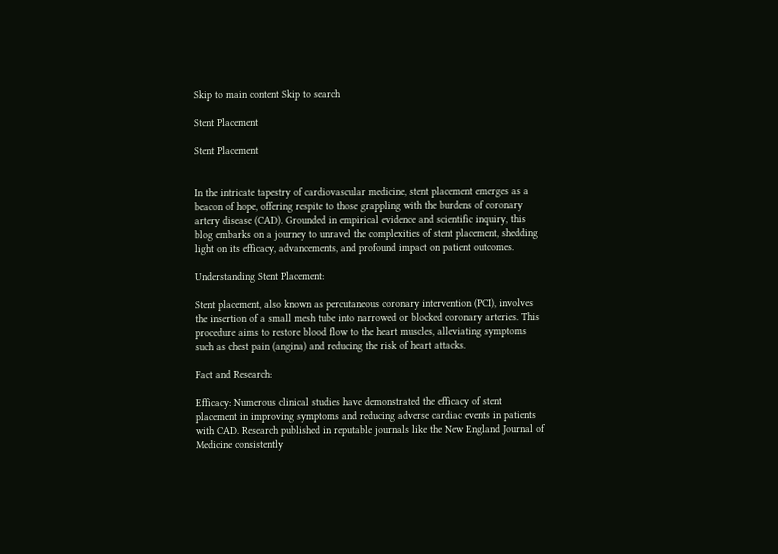Skip to main content Skip to search

Stent Placement

Stent Placement


In the intricate tapestry of cardiovascular medicine, stent placement emerges as a beacon of hope, offering respite to those grappling with the burdens of coronary artery disease (CAD). Grounded in empirical evidence and scientific inquiry, this blog embarks on a journey to unravel the complexities of stent placement, shedding light on its efficacy, advancements, and profound impact on patient outcomes.

Understanding Stent Placement:

Stent placement, also known as percutaneous coronary intervention (PCI), involves the insertion of a small mesh tube into narrowed or blocked coronary arteries. This procedure aims to restore blood flow to the heart muscles, alleviating symptoms such as chest pain (angina) and reducing the risk of heart attacks.

Fact and Research:

Efficacy: Numerous clinical studies have demonstrated the efficacy of stent placement in improving symptoms and reducing adverse cardiac events in patients with CAD. Research published in reputable journals like the New England Journal of Medicine consistently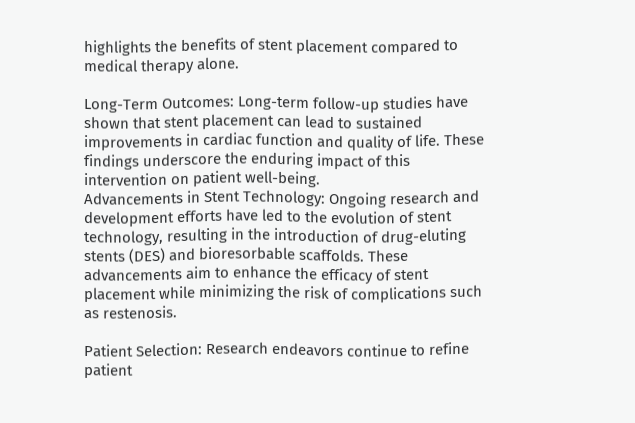highlights the benefits of stent placement compared to medical therapy alone.

Long-Term Outcomes: Long-term follow-up studies have shown that stent placement can lead to sustained improvements in cardiac function and quality of life. These findings underscore the enduring impact of this intervention on patient well-being.
Advancements in Stent Technology: Ongoing research and development efforts have led to the evolution of stent technology, resulting in the introduction of drug-eluting stents (DES) and bioresorbable scaffolds. These advancements aim to enhance the efficacy of stent placement while minimizing the risk of complications such as restenosis.

Patient Selection: Research endeavors continue to refine patient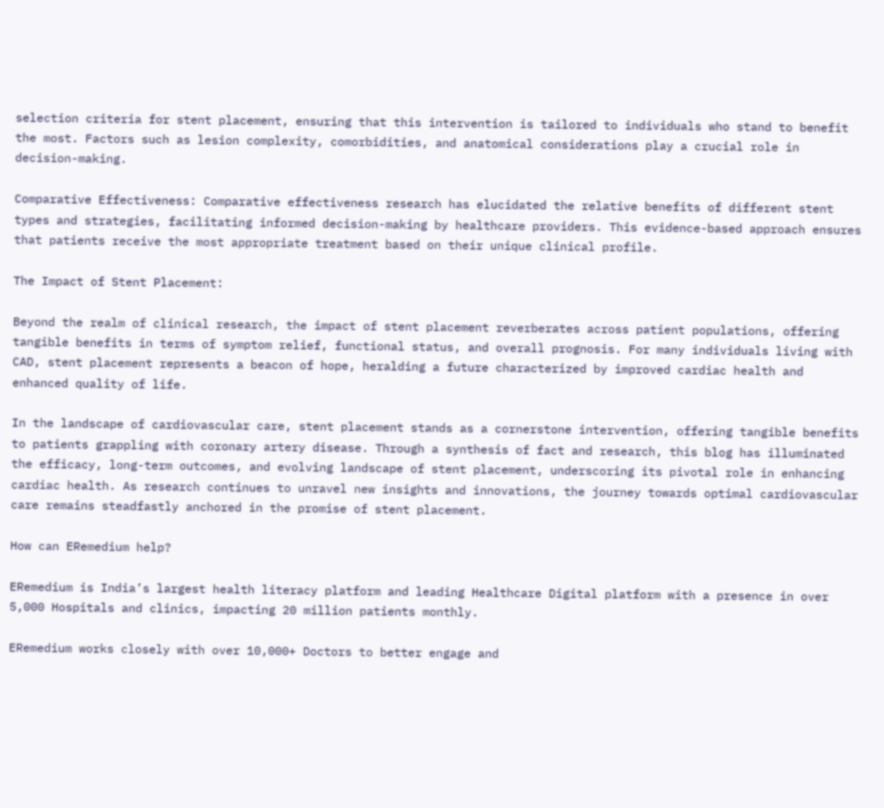selection criteria for stent placement, ensuring that this intervention is tailored to individuals who stand to benefit the most. Factors such as lesion complexity, comorbidities, and anatomical considerations play a crucial role in decision-making.

Comparative Effectiveness: Comparative effectiveness research has elucidated the relative benefits of different stent types and strategies, facilitating informed decision-making by healthcare providers. This evidence-based approach ensures that patients receive the most appropriate treatment based on their unique clinical profile.

The Impact of Stent Placement:

Beyond the realm of clinical research, the impact of stent placement reverberates across patient populations, offering tangible benefits in terms of symptom relief, functional status, and overall prognosis. For many individuals living with CAD, stent placement represents a beacon of hope, heralding a future characterized by improved cardiac health and enhanced quality of life.

In the landscape of cardiovascular care, stent placement stands as a cornerstone intervention, offering tangible benefits to patients grappling with coronary artery disease. Through a synthesis of fact and research, this blog has illuminated the efficacy, long-term outcomes, and evolving landscape of stent placement, underscoring its pivotal role in enhancing cardiac health. As research continues to unravel new insights and innovations, the journey towards optimal cardiovascular care remains steadfastly anchored in the promise of stent placement.

How can ERemedium help?

ERemedium is India’s largest health literacy platform and leading Healthcare Digital platform with a presence in over 5,000 Hospitals and clinics, impacting 20 million patients monthly.

ERemedium works closely with over 10,000+ Doctors to better engage and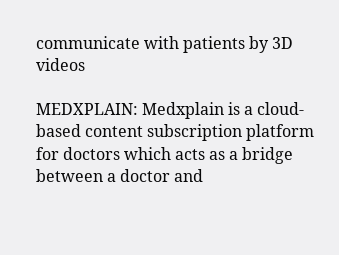communicate with patients by 3D videos

MEDXPLAIN: Medxplain is a cloud-based content subscription platform for doctors which acts as a bridge between a doctor and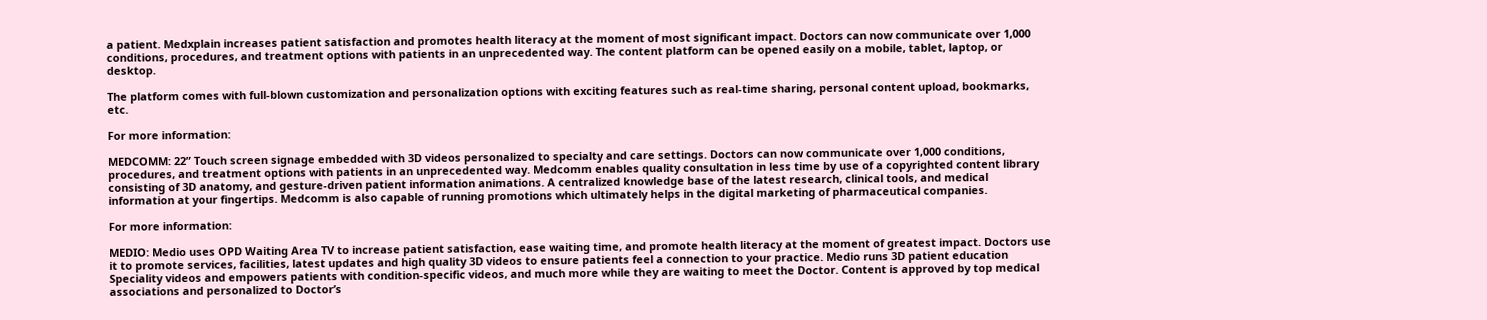a patient. Medxplain increases patient satisfaction and promotes health literacy at the moment of most significant impact. Doctors can now communicate over 1,000 conditions, procedures, and treatment options with patients in an unprecedented way. The content platform can be opened easily on a mobile, tablet, laptop, or desktop.

The platform comes with full-blown customization and personalization options with exciting features such as real-time sharing, personal content upload, bookmarks, etc.

For more information:

MEDCOMM: 22” Touch screen signage embedded with 3D videos personalized to specialty and care settings. Doctors can now communicate over 1,000 conditions, procedures, and treatment options with patients in an unprecedented way. Medcomm enables quality consultation in less time by use of a copyrighted content library consisting of 3D anatomy, and gesture-driven patient information animations. A centralized knowledge base of the latest research, clinical tools, and medical information at your fingertips. Medcomm is also capable of running promotions which ultimately helps in the digital marketing of pharmaceutical companies.

For more information:

MEDIO: Medio uses OPD Waiting Area TV to increase patient satisfaction, ease waiting time, and promote health literacy at the moment of greatest impact. Doctors use it to promote services, facilities, latest updates and high quality 3D videos to ensure patients feel a connection to your practice. Medio runs 3D patient education Speciality videos and empowers patients with condition-specific videos, and much more while they are waiting to meet the Doctor. Content is approved by top medical associations and personalized to Doctor’s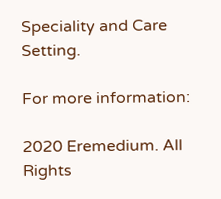Speciality and Care Setting.

For more information:

2020 Eremedium. All Rights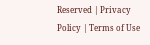Reserved | Privacy Policy | Terms of Use